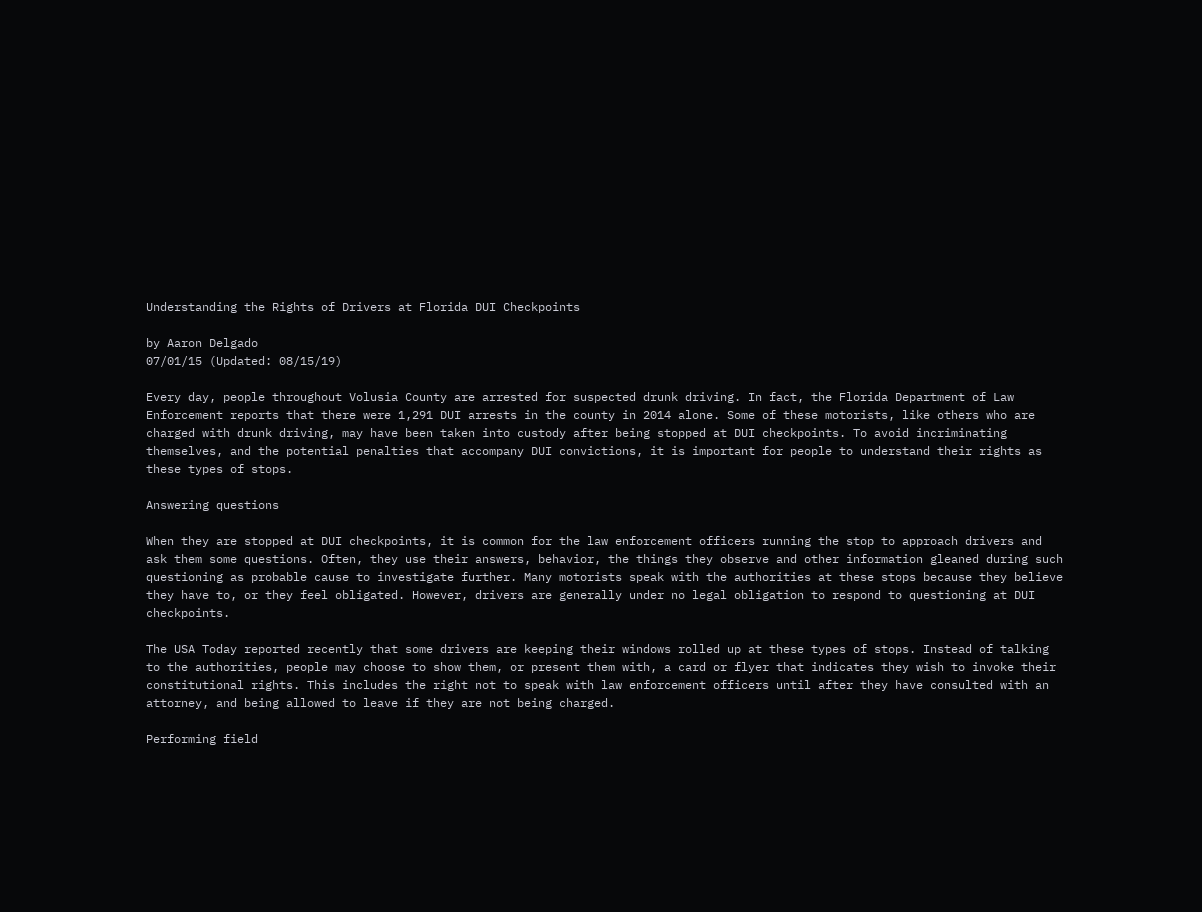Understanding the Rights of Drivers at Florida DUI Checkpoints

by Aaron Delgado
07/01/15 (Updated: 08/15/19)

Every day, people throughout Volusia County are arrested for suspected drunk driving. In fact, the Florida Department of Law Enforcement reports that there were 1,291 DUI arrests in the county in 2014 alone. Some of these motorists, like others who are charged with drunk driving, may have been taken into custody after being stopped at DUI checkpoints. To avoid incriminating themselves, and the potential penalties that accompany DUI convictions, it is important for people to understand their rights as these types of stops.

Answering questions

When they are stopped at DUI checkpoints, it is common for the law enforcement officers running the stop to approach drivers and ask them some questions. Often, they use their answers, behavior, the things they observe and other information gleaned during such questioning as probable cause to investigate further. Many motorists speak with the authorities at these stops because they believe they have to, or they feel obligated. However, drivers are generally under no legal obligation to respond to questioning at DUI checkpoints.

The USA Today reported recently that some drivers are keeping their windows rolled up at these types of stops. Instead of talking to the authorities, people may choose to show them, or present them with, a card or flyer that indicates they wish to invoke their constitutional rights. This includes the right not to speak with law enforcement officers until after they have consulted with an attorney, and being allowed to leave if they are not being charged.

Performing field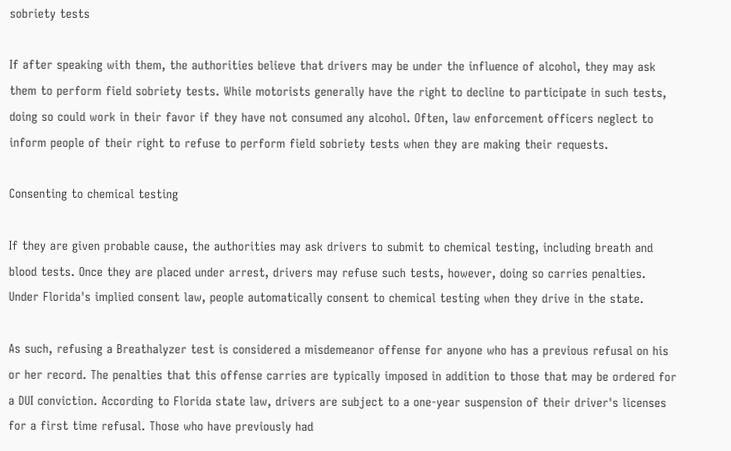sobriety tests

If after speaking with them, the authorities believe that drivers may be under the influence of alcohol, they may ask them to perform field sobriety tests. While motorists generally have the right to decline to participate in such tests, doing so could work in their favor if they have not consumed any alcohol. Often, law enforcement officers neglect to inform people of their right to refuse to perform field sobriety tests when they are making their requests.

Consenting to chemical testing

If they are given probable cause, the authorities may ask drivers to submit to chemical testing, including breath and blood tests. Once they are placed under arrest, drivers may refuse such tests, however, doing so carries penalties. Under Florida's implied consent law, people automatically consent to chemical testing when they drive in the state.

As such, refusing a Breathalyzer test is considered a misdemeanor offense for anyone who has a previous refusal on his or her record. The penalties that this offense carries are typically imposed in addition to those that may be ordered for a DUI conviction. According to Florida state law, drivers are subject to a one-year suspension of their driver's licenses for a first time refusal. Those who have previously had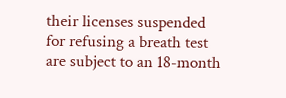their licenses suspended for refusing a breath test are subject to an 18-month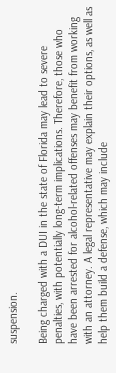suspension.

Being charged with a DUI in the state of Florida may lead to severe penalties, with potentially long-term implications. Therefore, those who have been arrested for alcohol-related offenses may benefit from working with an attorney. A legal representative may explain their options, as well as help them build a defense, which may include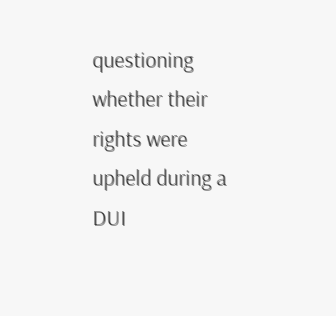questioning whether their rights were upheld during a DUI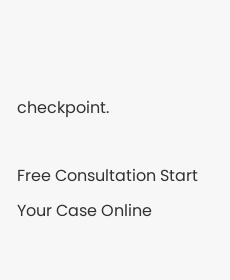checkpoint.

Free Consultation Start Your Case Online